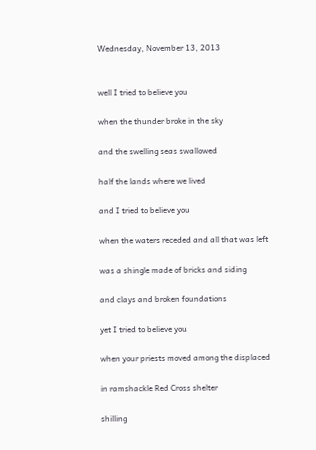Wednesday, November 13, 2013


well I tried to believe you

when the thunder broke in the sky

and the swelling seas swallowed

half the lands where we lived

and I tried to believe you

when the waters receded and all that was left

was a shingle made of bricks and siding

and clays and broken foundations

yet I tried to believe you

when your priests moved among the displaced

in ramshackle Red Cross shelter

shilling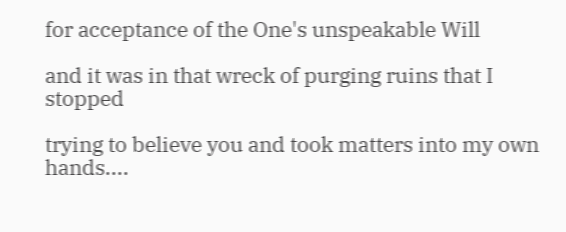for acceptance of the One's unspeakable Will

and it was in that wreck of purging ruins that I stopped

trying to believe you and took matters into my own hands....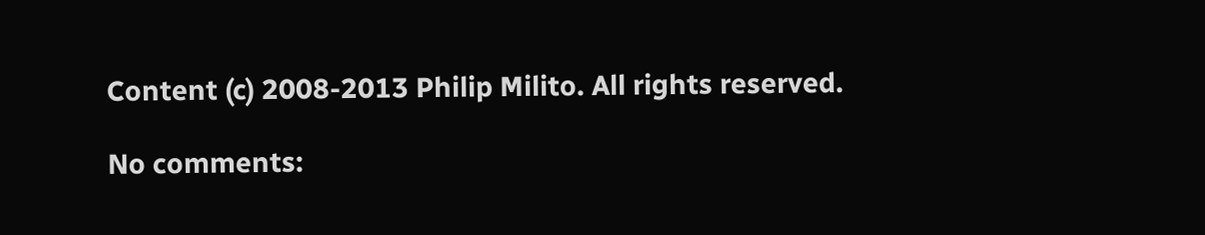Content (c) 2008-2013 Philip Milito. All rights reserved.

No comments: